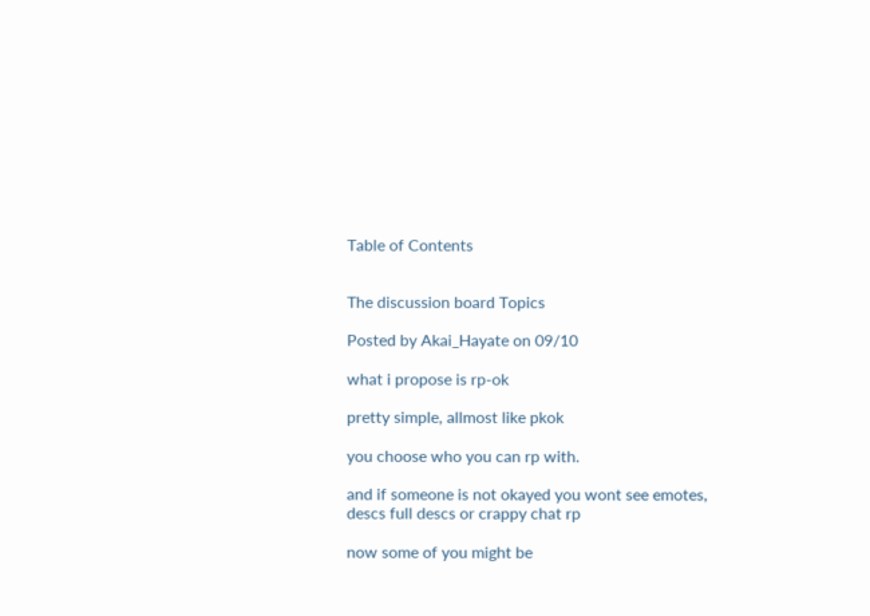Table of Contents


The discussion board Topics

Posted by Akai_Hayate on 09/10

what i propose is rp-ok

pretty simple, allmost like pkok

you choose who you can rp with.

and if someone is not okayed you wont see emotes, descs full descs or crappy chat rp

now some of you might be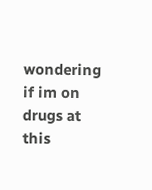wondering if im on drugs at this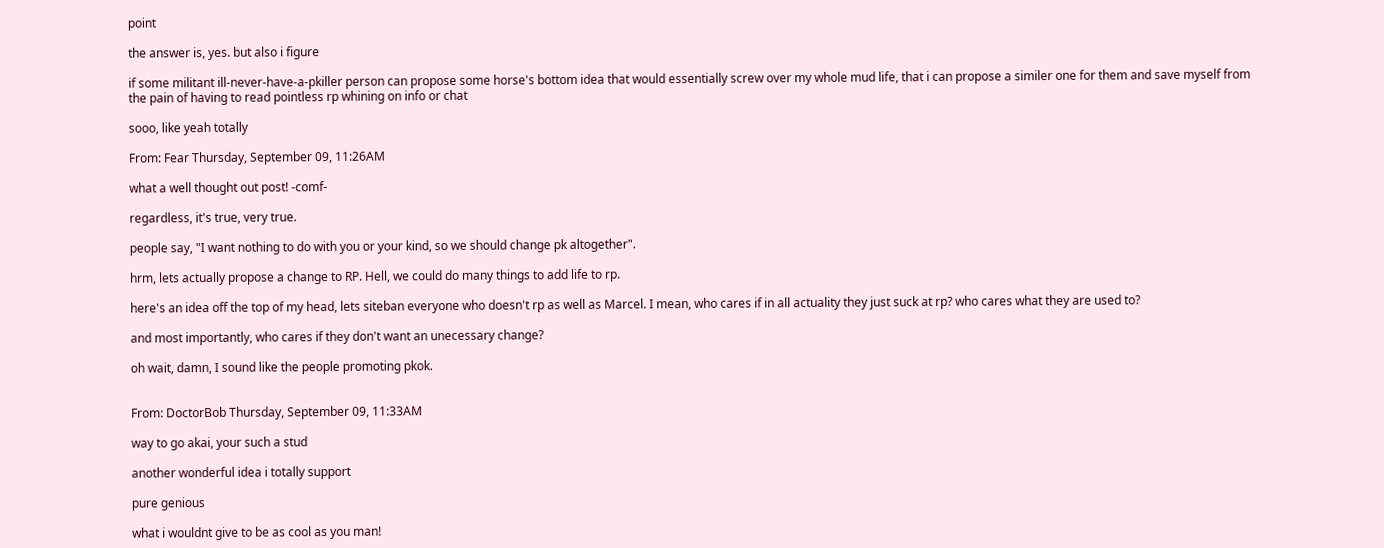point

the answer is, yes. but also i figure

if some militant ill-never-have-a-pkiller person can propose some horse's bottom idea that would essentially screw over my whole mud life, that i can propose a similer one for them and save myself from the pain of having to read pointless rp whining on info or chat

sooo, like yeah totally

From: Fear Thursday, September 09, 11:26AM

what a well thought out post! -comf-

regardless, it's true, very true.

people say, "I want nothing to do with you or your kind, so we should change pk altogether".

hrm, lets actually propose a change to RP. Hell, we could do many things to add life to rp.

here's an idea off the top of my head, lets siteban everyone who doesn't rp as well as Marcel. I mean, who cares if in all actuality they just suck at rp? who cares what they are used to?

and most importantly, who cares if they don't want an unecessary change?

oh wait, damn, I sound like the people promoting pkok.


From: DoctorBob Thursday, September 09, 11:33AM

way to go akai, your such a stud

another wonderful idea i totally support

pure genious

what i wouldnt give to be as cool as you man!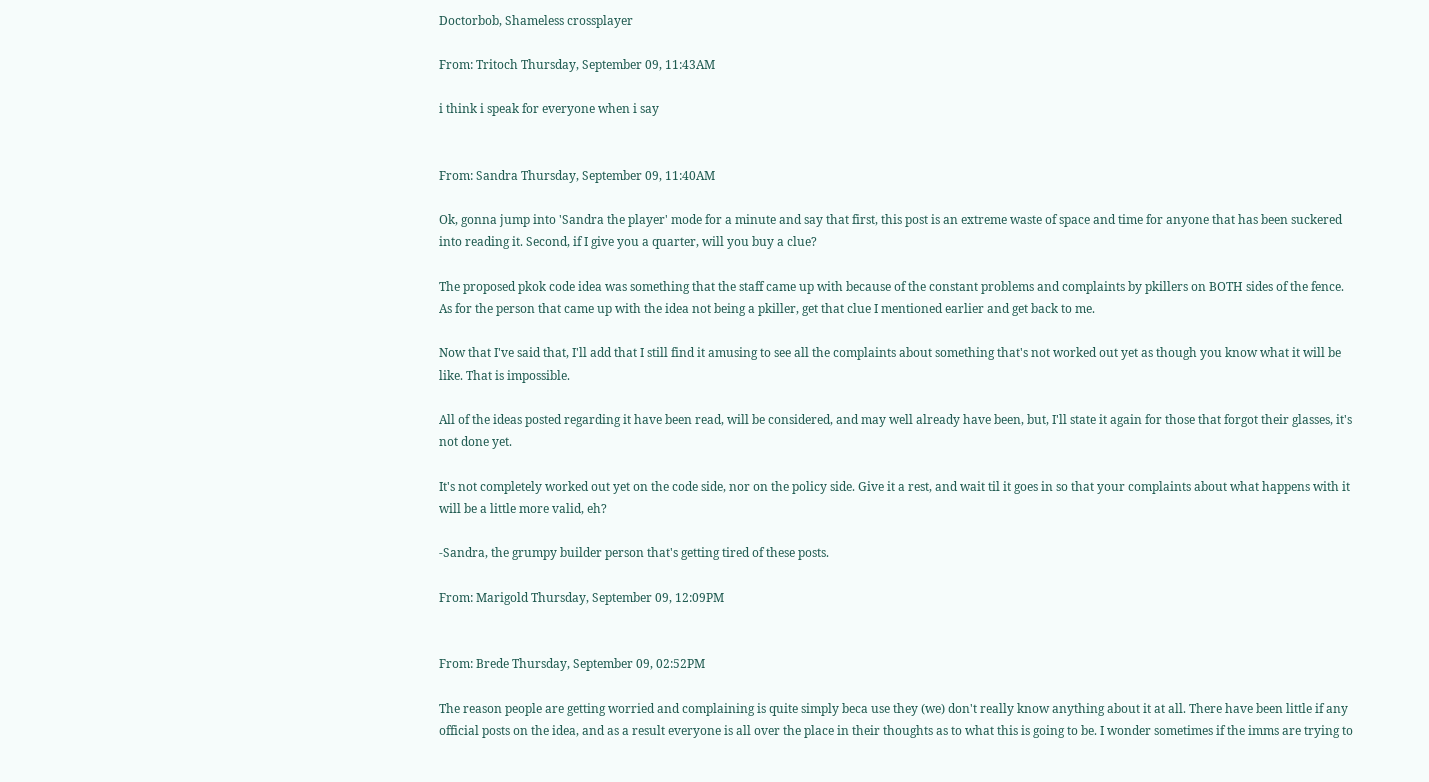Doctorbob, Shameless crossplayer

From: Tritoch Thursday, September 09, 11:43AM

i think i speak for everyone when i say


From: Sandra Thursday, September 09, 11:40AM

Ok, gonna jump into 'Sandra the player' mode for a minute and say that first, this post is an extreme waste of space and time for anyone that has been suckered into reading it. Second, if I give you a quarter, will you buy a clue?

The proposed pkok code idea was something that the staff came up with because of the constant problems and complaints by pkillers on BOTH sides of the fence. As for the person that came up with the idea not being a pkiller, get that clue I mentioned earlier and get back to me.

Now that I've said that, I'll add that I still find it amusing to see all the complaints about something that's not worked out yet as though you know what it will be like. That is impossible.

All of the ideas posted regarding it have been read, will be considered, and may well already have been, but, I'll state it again for those that forgot their glasses, it's not done yet.

It's not completely worked out yet on the code side, nor on the policy side. Give it a rest, and wait til it goes in so that your complaints about what happens with it will be a little more valid, eh?

-Sandra, the grumpy builder person that's getting tired of these posts.

From: Marigold Thursday, September 09, 12:09PM


From: Brede Thursday, September 09, 02:52PM

The reason people are getting worried and complaining is quite simply beca use they (we) don't really know anything about it at all. There have been little if any official posts on the idea, and as a result everyone is all over the place in their thoughts as to what this is going to be. I wonder sometimes if the imms are trying to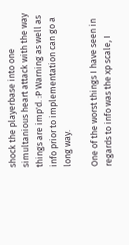shock the playerbase into one simultanious heart attack with the way things are imp'd. :P Warning as well as info prior to implementation can go a long way.

One of the worst things I have seen in regards to info was the xp scale, I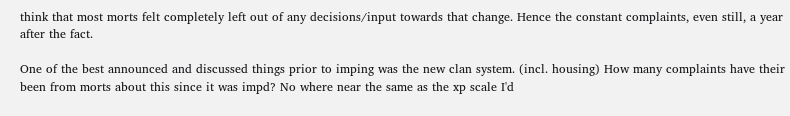think that most morts felt completely left out of any decisions/input towards that change. Hence the constant complaints, even still, a year after the fact.

One of the best announced and discussed things prior to imping was the new clan system. (incl. housing) How many complaints have their been from morts about this since it was impd? No where near the same as the xp scale I'd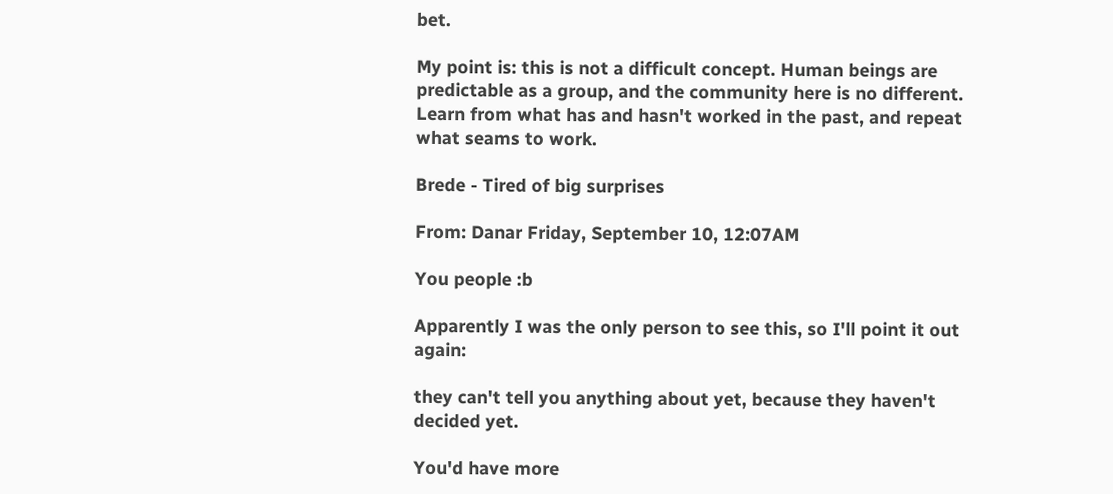bet.

My point is: this is not a difficult concept. Human beings are predictable as a group, and the community here is no different. Learn from what has and hasn't worked in the past, and repeat what seams to work.

Brede - Tired of big surprises

From: Danar Friday, September 10, 12:07AM

You people :b

Apparently I was the only person to see this, so I'll point it out again:

they can't tell you anything about yet, because they haven't decided yet.

You'd have more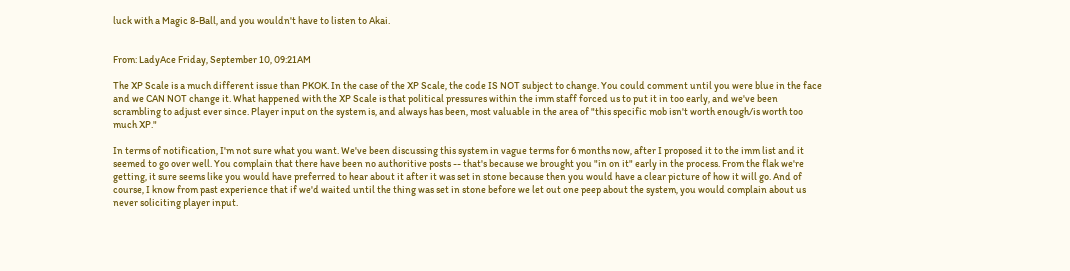luck with a Magic 8-Ball, and you wouldn't have to listen to Akai.


From: LadyAce Friday, September 10, 09:21AM

The XP Scale is a much different issue than PKOK. In the case of the XP Scale, the code IS NOT subject to change. You could comment until you were blue in the face and we CAN NOT change it. What happened with the XP Scale is that political pressures within the imm staff forced us to put it in too early, and we've been scrambling to adjust ever since. Player input on the system is, and always has been, most valuable in the area of "this specific mob isn't worth enough/is worth too much XP."

In terms of notification, I'm not sure what you want. We've been discussing this system in vague terms for 6 months now, after I proposed it to the imm list and it seemed to go over well. You complain that there have been no authoritive posts -- that's because we brought you "in on it" early in the process. From the flak we're getting, it sure seems like you would have preferred to hear about it after it was set in stone because then you would have a clear picture of how it will go. And of course, I know from past experience that if we'd waited until the thing was set in stone before we let out one peep about the system, you would complain about us never soliciting player input.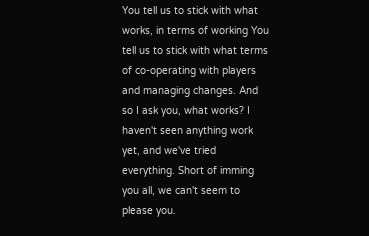You tell us to stick with what works, in terms of working You tell us to stick with what terms of co-operating with players and managing changes. And so I ask you, what works? I haven't seen anything work yet, and we've tried everything. Short of imming you all, we can't seem to please you.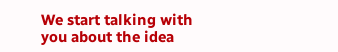We start talking with you about the idea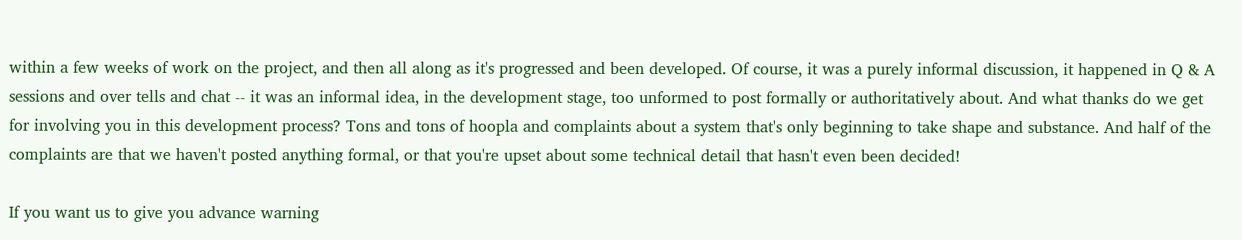within a few weeks of work on the project, and then all along as it's progressed and been developed. Of course, it was a purely informal discussion, it happened in Q & A sessions and over tells and chat -- it was an informal idea, in the development stage, too unformed to post formally or authoritatively about. And what thanks do we get for involving you in this development process? Tons and tons of hoopla and complaints about a system that's only beginning to take shape and substance. And half of the complaints are that we haven't posted anything formal, or that you're upset about some technical detail that hasn't even been decided!

If you want us to give you advance warning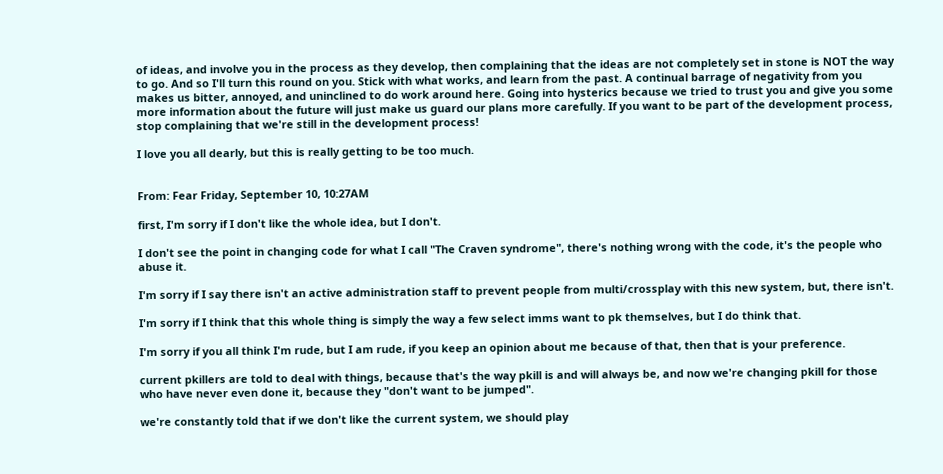of ideas, and involve you in the process as they develop, then complaining that the ideas are not completely set in stone is NOT the way to go. And so I'll turn this round on you. Stick with what works, and learn from the past. A continual barrage of negativity from you makes us bitter, annoyed, and uninclined to do work around here. Going into hysterics because we tried to trust you and give you some more information about the future will just make us guard our plans more carefully. If you want to be part of the development process, stop complaining that we're still in the development process!

I love you all dearly, but this is really getting to be too much.


From: Fear Friday, September 10, 10:27AM

first, I'm sorry if I don't like the whole idea, but I don't.

I don't see the point in changing code for what I call "The Craven syndrome", there's nothing wrong with the code, it's the people who abuse it.

I'm sorry if I say there isn't an active administration staff to prevent people from multi/crossplay with this new system, but, there isn't.

I'm sorry if I think that this whole thing is simply the way a few select imms want to pk themselves, but I do think that.

I'm sorry if you all think I'm rude, but I am rude, if you keep an opinion about me because of that, then that is your preference.

current pkillers are told to deal with things, because that's the way pkill is and will always be, and now we're changing pkill for those who have never even done it, because they "don't want to be jumped".

we're constantly told that if we don't like the current system, we should play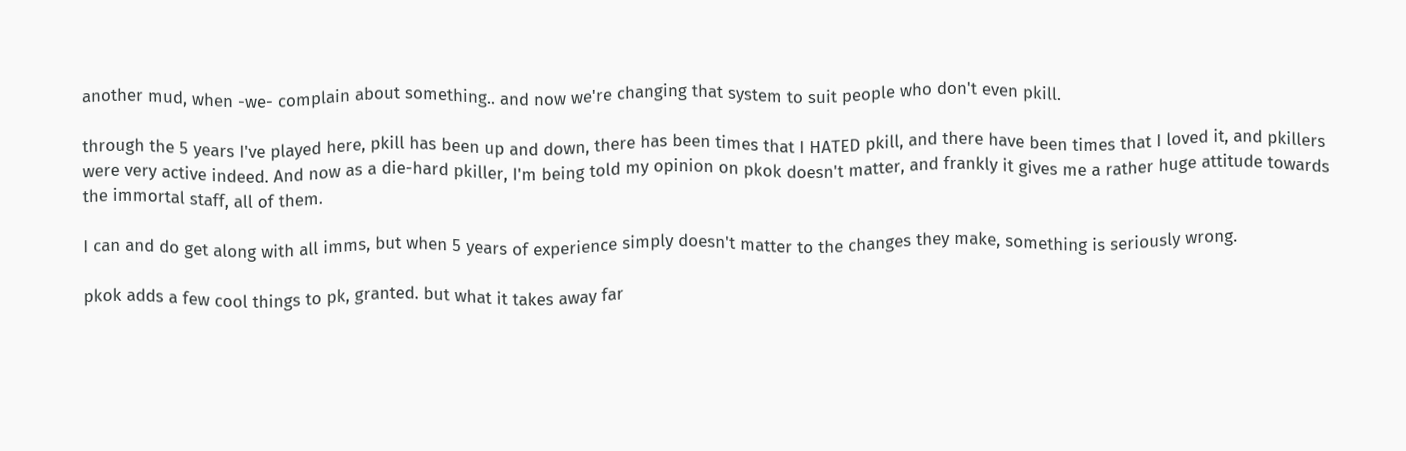another mud, when -we- complain about something.. and now we're changing that system to suit people who don't even pkill.

through the 5 years I've played here, pkill has been up and down, there has been times that I HATED pkill, and there have been times that I loved it, and pkillers were very active indeed. And now as a die-hard pkiller, I'm being told my opinion on pkok doesn't matter, and frankly it gives me a rather huge attitude towards the immortal staff, all of them.

I can and do get along with all imms, but when 5 years of experience simply doesn't matter to the changes they make, something is seriously wrong.

pkok adds a few cool things to pk, granted. but what it takes away far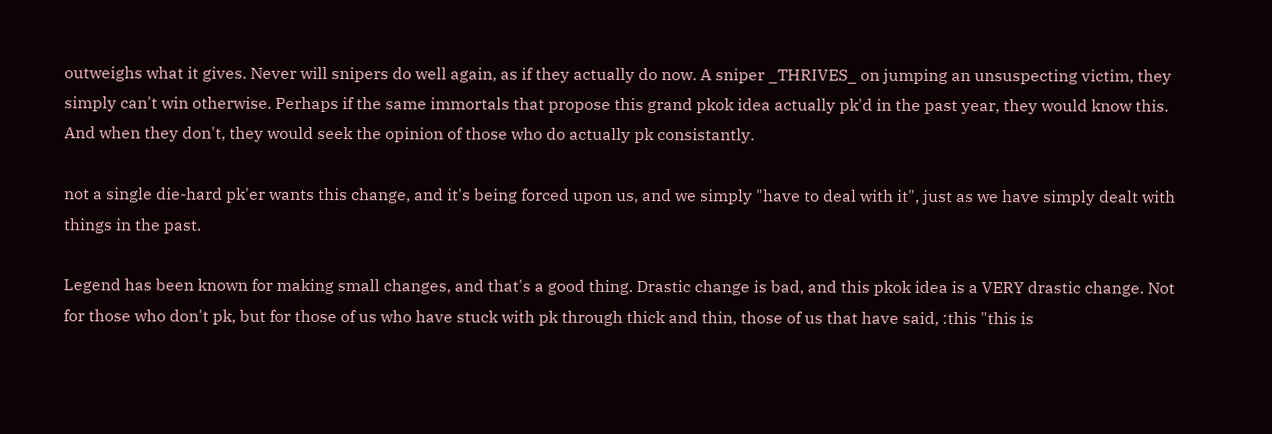outweighs what it gives. Never will snipers do well again, as if they actually do now. A sniper _THRIVES_ on jumping an unsuspecting victim, they simply can't win otherwise. Perhaps if the same immortals that propose this grand pkok idea actually pk'd in the past year, they would know this. And when they don't, they would seek the opinion of those who do actually pk consistantly.

not a single die-hard pk'er wants this change, and it's being forced upon us, and we simply "have to deal with it", just as we have simply dealt with things in the past.

Legend has been known for making small changes, and that's a good thing. Drastic change is bad, and this pkok idea is a VERY drastic change. Not for those who don't pk, but for those of us who have stuck with pk through thick and thin, those of us that have said, :this "this is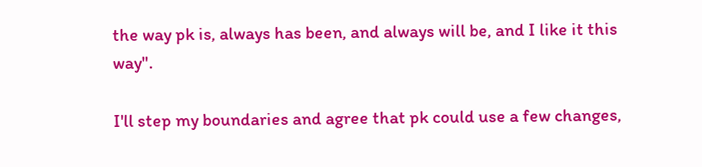the way pk is, always has been, and always will be, and I like it this way".

I'll step my boundaries and agree that pk could use a few changes,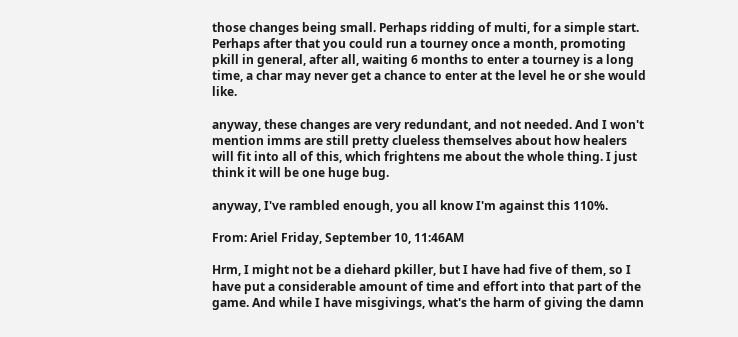those changes being small. Perhaps ridding of multi, for a simple start. Perhaps after that you could run a tourney once a month, promoting pkill in general, after all, waiting 6 months to enter a tourney is a long time, a char may never get a chance to enter at the level he or she would like.

anyway, these changes are very redundant, and not needed. And I won't mention imms are still pretty clueless themselves about how healers will fit into all of this, which frightens me about the whole thing. I just think it will be one huge bug.

anyway, I've rambled enough, you all know I'm against this 110%.

From: Ariel Friday, September 10, 11:46AM

Hrm, I might not be a diehard pkiller, but I have had five of them, so I have put a considerable amount of time and effort into that part of the game. And while I have misgivings, what's the harm of giving the damn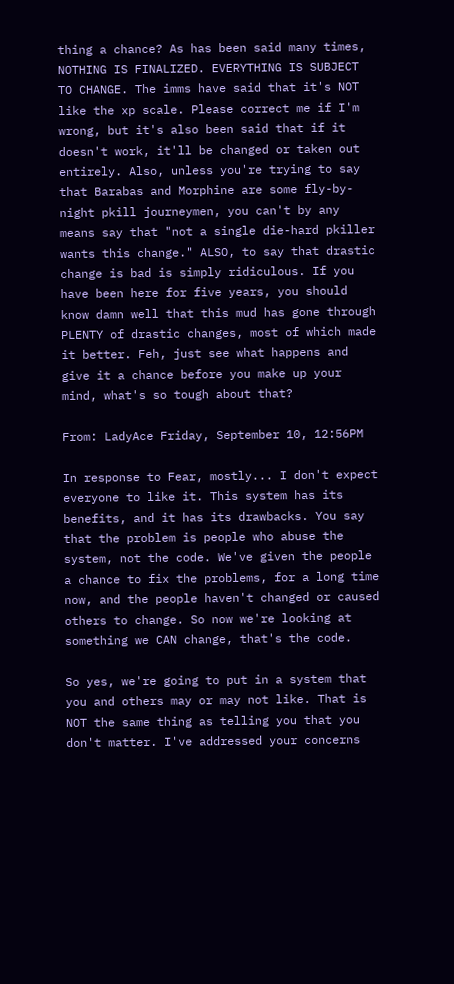thing a chance? As has been said many times, NOTHING IS FINALIZED. EVERYTHING IS SUBJECT TO CHANGE. The imms have said that it's NOT like the xp scale. Please correct me if I'm wrong, but it's also been said that if it doesn't work, it'll be changed or taken out entirely. Also, unless you're trying to say that Barabas and Morphine are some fly-by-night pkill journeymen, you can't by any means say that "not a single die-hard pkiller wants this change." ALSO, to say that drastic change is bad is simply ridiculous. If you have been here for five years, you should know damn well that this mud has gone through PLENTY of drastic changes, most of which made it better. Feh, just see what happens and give it a chance before you make up your mind, what's so tough about that?

From: LadyAce Friday, September 10, 12:56PM

In response to Fear, mostly... I don't expect everyone to like it. This system has its benefits, and it has its drawbacks. You say that the problem is people who abuse the system, not the code. We've given the people a chance to fix the problems, for a long time now, and the people haven't changed or caused others to change. So now we're looking at something we CAN change, that's the code.

So yes, we're going to put in a system that you and others may or may not like. That is NOT the same thing as telling you that you don't matter. I've addressed your concerns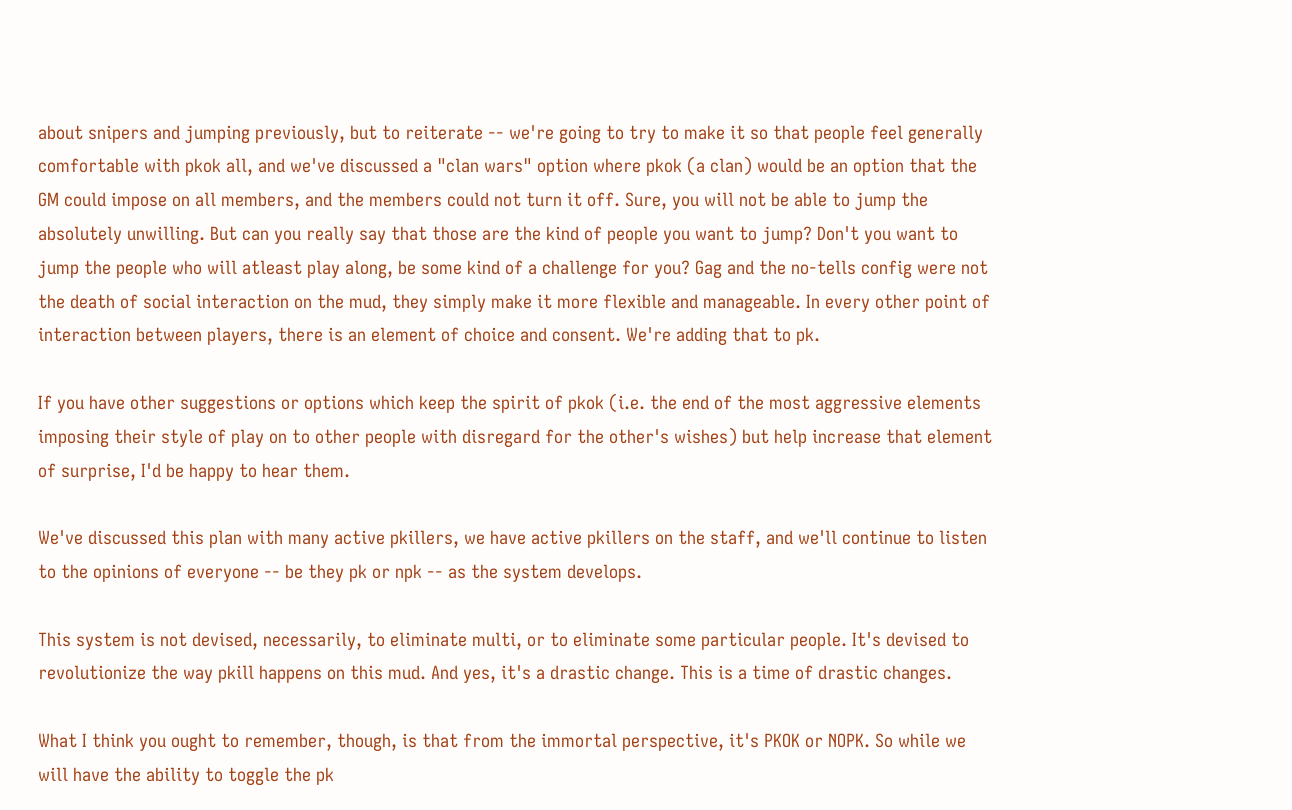about snipers and jumping previously, but to reiterate -- we're going to try to make it so that people feel generally comfortable with pkok all, and we've discussed a "clan wars" option where pkok (a clan) would be an option that the GM could impose on all members, and the members could not turn it off. Sure, you will not be able to jump the absolutely unwilling. But can you really say that those are the kind of people you want to jump? Don't you want to jump the people who will atleast play along, be some kind of a challenge for you? Gag and the no-tells config were not the death of social interaction on the mud, they simply make it more flexible and manageable. In every other point of interaction between players, there is an element of choice and consent. We're adding that to pk.

If you have other suggestions or options which keep the spirit of pkok (i.e. the end of the most aggressive elements imposing their style of play on to other people with disregard for the other's wishes) but help increase that element of surprise, I'd be happy to hear them.

We've discussed this plan with many active pkillers, we have active pkillers on the staff, and we'll continue to listen to the opinions of everyone -- be they pk or npk -- as the system develops.

This system is not devised, necessarily, to eliminate multi, or to eliminate some particular people. It's devised to revolutionize the way pkill happens on this mud. And yes, it's a drastic change. This is a time of drastic changes.

What I think you ought to remember, though, is that from the immortal perspective, it's PKOK or NOPK. So while we will have the ability to toggle the pk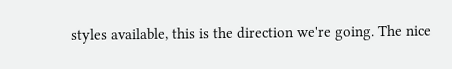styles available, this is the direction we're going. The nice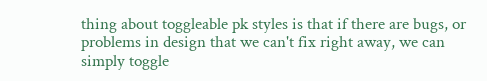thing about toggleable pk styles is that if there are bugs, or problems in design that we can't fix right away, we can simply toggle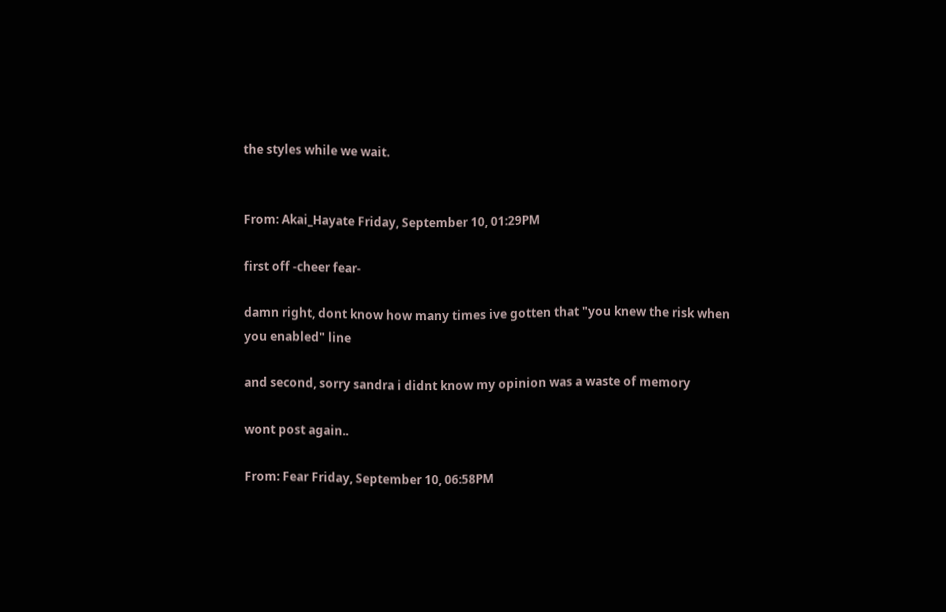the styles while we wait.


From: Akai_Hayate Friday, September 10, 01:29PM

first off -cheer fear-

damn right, dont know how many times ive gotten that "you knew the risk when you enabled" line

and second, sorry sandra i didnt know my opinion was a waste of memory

wont post again..

From: Fear Friday, September 10, 06:58PM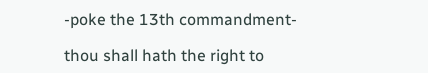-poke the 13th commandment-

thou shall hath the right to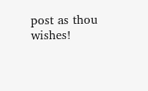post as thou wishes!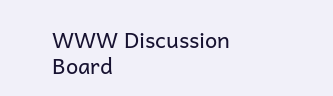WWW Discussion Board